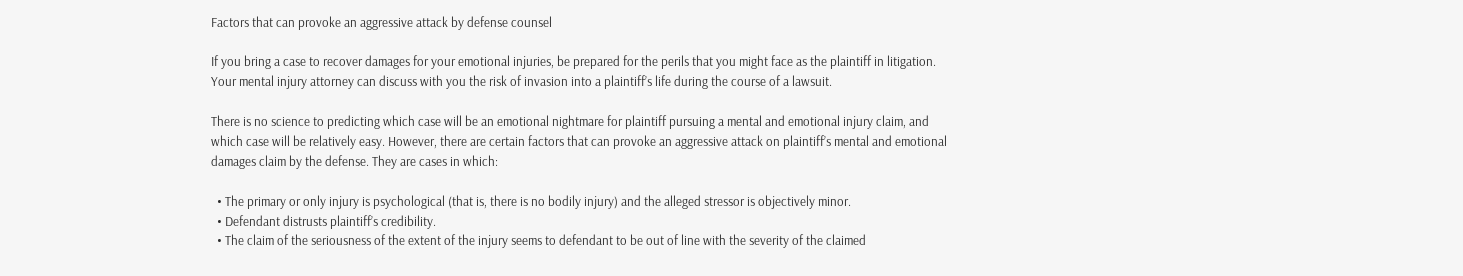Factors that can provoke an aggressive attack by defense counsel

If you bring a case to recover damages for your emotional injuries, be prepared for the perils that you might face as the plaintiff in litigation. Your mental injury attorney can discuss with you the risk of invasion into a plaintiff’s life during the course of a lawsuit.

There is no science to predicting which case will be an emotional nightmare for plaintiff pursuing a mental and emotional injury claim, and which case will be relatively easy. However, there are certain factors that can provoke an aggressive attack on plaintiff’s mental and emotional damages claim by the defense. They are cases in which:

  • The primary or only injury is psychological (that is, there is no bodily injury) and the alleged stressor is objectively minor.
  • Defendant distrusts plaintiff’s credibility.
  • The claim of the seriousness of the extent of the injury seems to defendant to be out of line with the severity of the claimed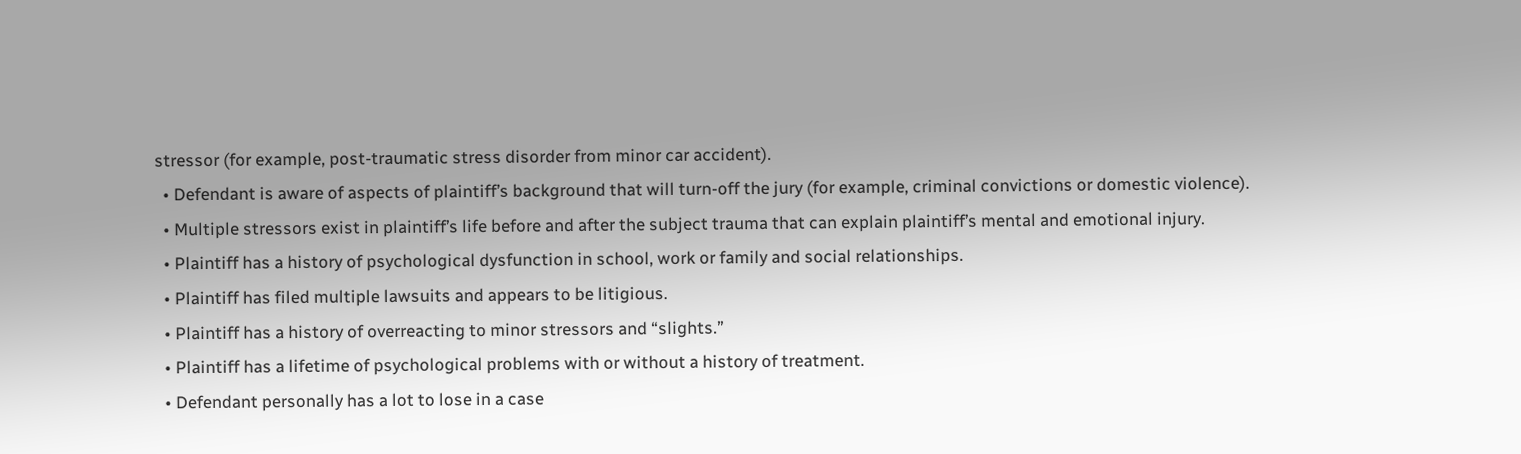stressor (for example, post-traumatic stress disorder from minor car accident).
  • Defendant is aware of aspects of plaintiff’s background that will turn-off the jury (for example, criminal convictions or domestic violence).
  • Multiple stressors exist in plaintiff’s life before and after the subject trauma that can explain plaintiff’s mental and emotional injury.
  • Plaintiff has a history of psychological dysfunction in school, work or family and social relationships.
  • Plaintiff has filed multiple lawsuits and appears to be litigious.
  • Plaintiff has a history of overreacting to minor stressors and “slights.”
  • Plaintiff has a lifetime of psychological problems with or without a history of treatment.
  • Defendant personally has a lot to lose in a case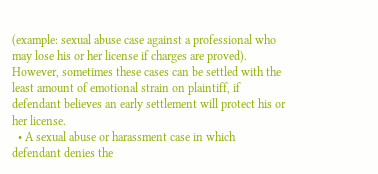(example: sexual abuse case against a professional who may lose his or her license if charges are proved). However, sometimes these cases can be settled with the least amount of emotional strain on plaintiff, if defendant believes an early settlement will protect his or her license.
  • A sexual abuse or harassment case in which defendant denies the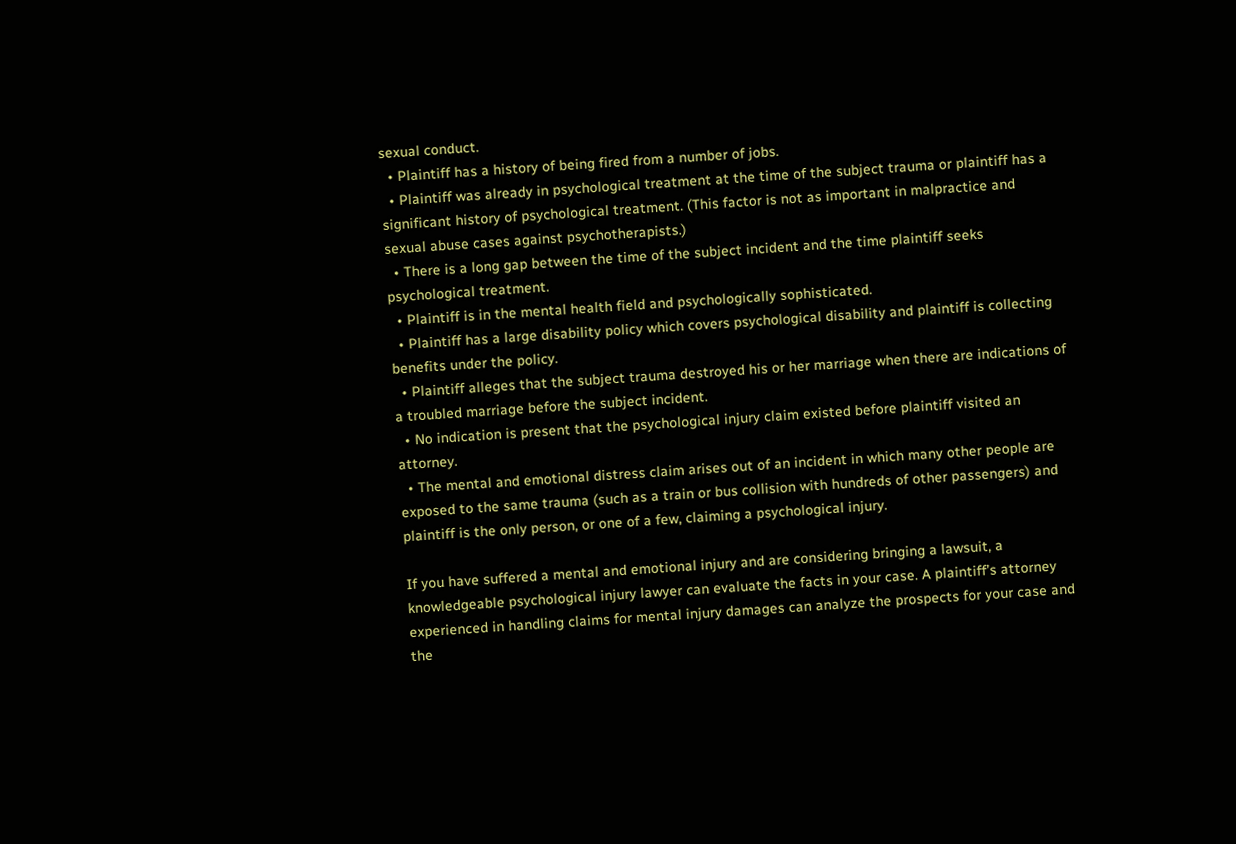sexual conduct.
  • Plaintiff has a history of being fired from a number of jobs.
  • Plaintiff was already in psychological treatment at the time of the subject trauma or plaintiff has a significant history of psychological treatment. (This factor is not as important in malpractice and sexual abuse cases against psychotherapists.)
  • There is a long gap between the time of the subject incident and the time plaintiff seeks psychological treatment.
  • Plaintiff is in the mental health field and psychologically sophisticated.
  • Plaintiff has a large disability policy which covers psychological disability and plaintiff is collecting benefits under the policy.
  • Plaintiff alleges that the subject trauma destroyed his or her marriage when there are indications of a troubled marriage before the subject incident.
  • No indication is present that the psychological injury claim existed before plaintiff visited an attorney.
  • The mental and emotional distress claim arises out of an incident in which many other people are exposed to the same trauma (such as a train or bus collision with hundreds of other passengers) and plaintiff is the only person, or one of a few, claiming a psychological injury.

If you have suffered a mental and emotional injury and are considering bringing a lawsuit, a knowledgeable psychological injury lawyer can evaluate the facts in your case. A plaintiff’s attorney experienced in handling claims for mental injury damages can analyze the prospects for your case and the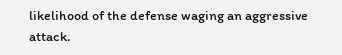likelihood of the defense waging an aggressive attack.